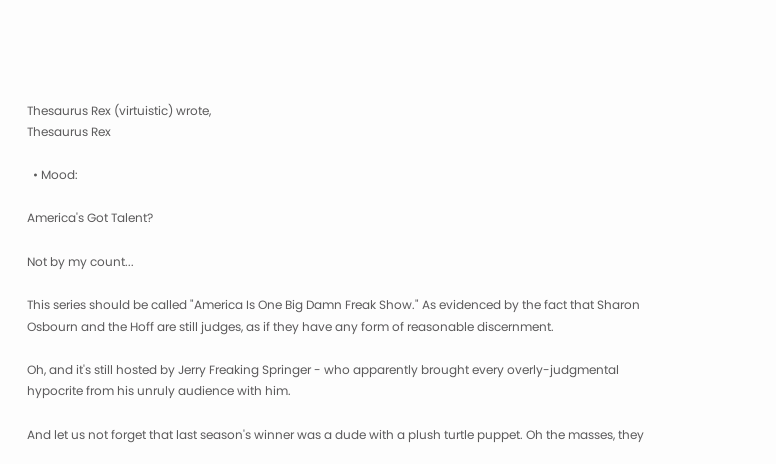Thesaurus Rex (virtuistic) wrote,
Thesaurus Rex

  • Mood:

America's Got Talent?

Not by my count...

This series should be called "America Is One Big Damn Freak Show." As evidenced by the fact that Sharon Osbourn and the Hoff are still judges, as if they have any form of reasonable discernment.

Oh, and it's still hosted by Jerry Freaking Springer - who apparently brought every overly-judgmental hypocrite from his unruly audience with him.

And let us not forget that last season's winner was a dude with a plush turtle puppet. Oh the masses, they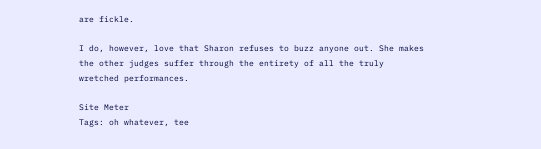are fickle.

I do, however, love that Sharon refuses to buzz anyone out. She makes the other judges suffer through the entirety of all the truly wretched performances.

Site Meter
Tags: oh whatever, tee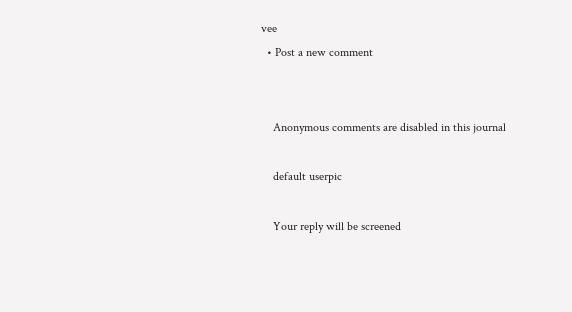vee
  • Post a new comment


    Anonymous comments are disabled in this journal

    default userpic

    Your reply will be screened